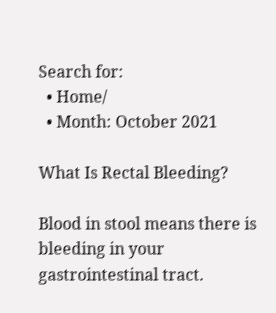Search for:
  • Home/
  • Month: October 2021

What Is Rectal Bleeding?

Blood in stool means there is bleeding in your gastrointestinal tract.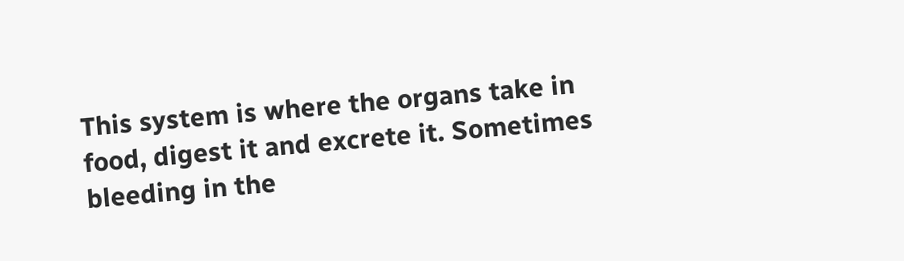This system is where the organs take in food, digest it and excrete it. Sometimes bleeding in the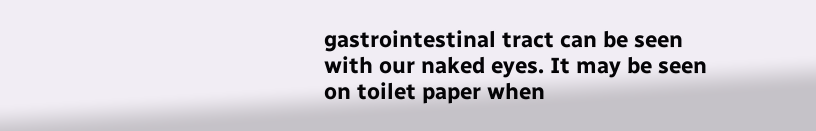gastrointestinal tract can be seen with our naked eyes. It may be seen on toilet paper when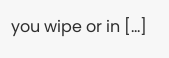you wipe or in [...]